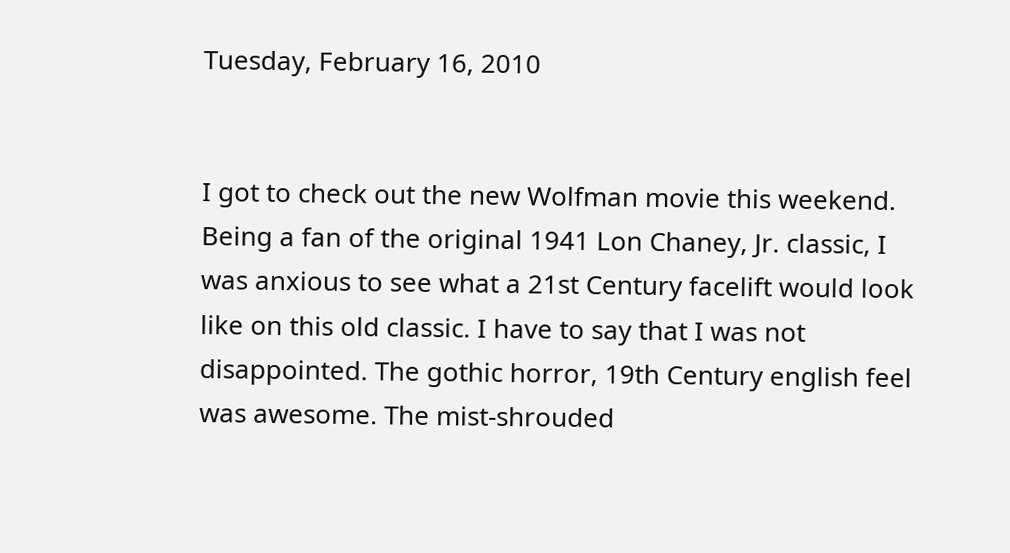Tuesday, February 16, 2010


I got to check out the new Wolfman movie this weekend. Being a fan of the original 1941 Lon Chaney, Jr. classic, I was anxious to see what a 21st Century facelift would look like on this old classic. I have to say that I was not disappointed. The gothic horror, 19th Century english feel was awesome. The mist-shrouded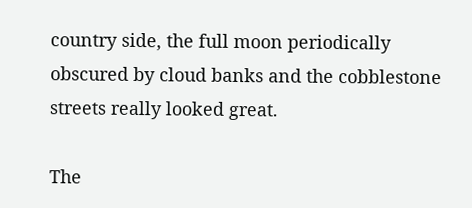country side, the full moon periodically obscured by cloud banks and the cobblestone streets really looked great.

The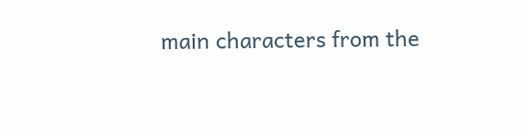main characters from the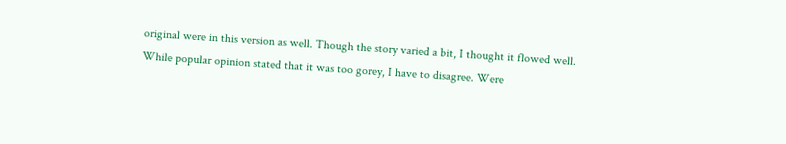original were in this version as well. Though the story varied a bit, I thought it flowed well. While popular opinion stated that it was too gorey, I have to disagree. Were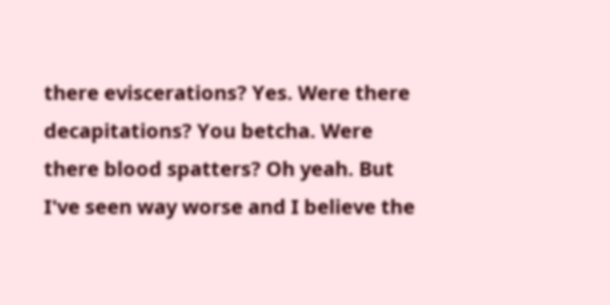there eviscerations? Yes. Were there decapitations? You betcha. Were there blood spatters? Oh yeah. But I've seen way worse and I believe the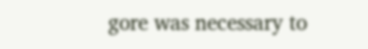gore was necessary to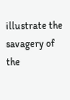illustrate the savagery of the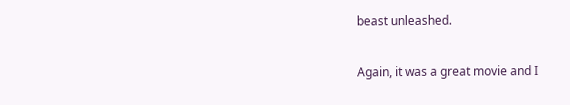beast unleashed.

Again, it was a great movie and I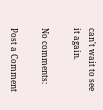can't wait to see it again.

No comments:

Post a Comment